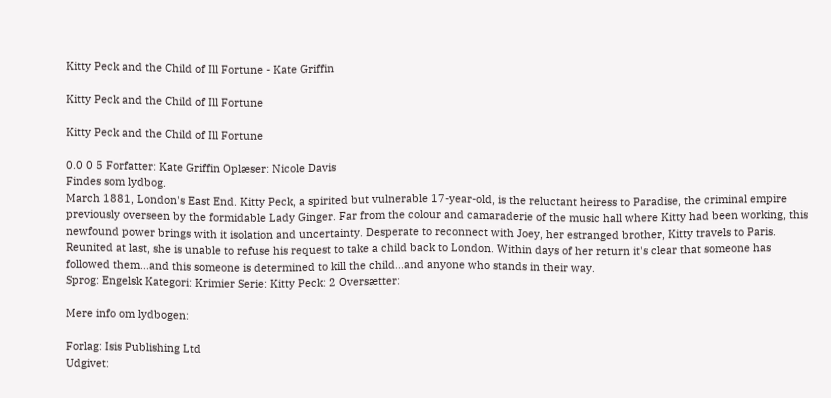Kitty Peck and the Child of Ill Fortune - Kate Griffin

Kitty Peck and the Child of Ill Fortune

Kitty Peck and the Child of Ill Fortune

0.0 0 5 Forfatter: Kate Griffin Oplæser: Nicole Davis
Findes som lydbog.
March 1881, London's East End. Kitty Peck, a spirited but vulnerable 17-year-old, is the reluctant heiress to Paradise, the criminal empire previously overseen by the formidable Lady Ginger. Far from the colour and camaraderie of the music hall where Kitty had been working, this newfound power brings with it isolation and uncertainty. Desperate to reconnect with Joey, her estranged brother, Kitty travels to Paris. Reunited at last, she is unable to refuse his request to take a child back to London. Within days of her return it's clear that someone has followed them...and this someone is determined to kill the child...and anyone who stands in their way.
Sprog: Engelsk Kategori: Krimier Serie: Kitty Peck: 2 Oversætter:

Mere info om lydbogen:

Forlag: Isis Publishing Ltd
Udgivet: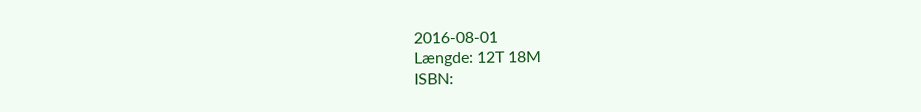2016-08-01
Længde: 12T 18M
ISBN: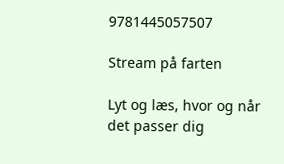9781445057507

Stream på farten

Lyt og læs, hvor og når det passer dig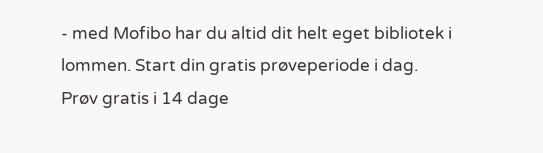- med Mofibo har du altid dit helt eget bibliotek i lommen. Start din gratis prøveperiode i dag.
Prøv gratis i 14 dage